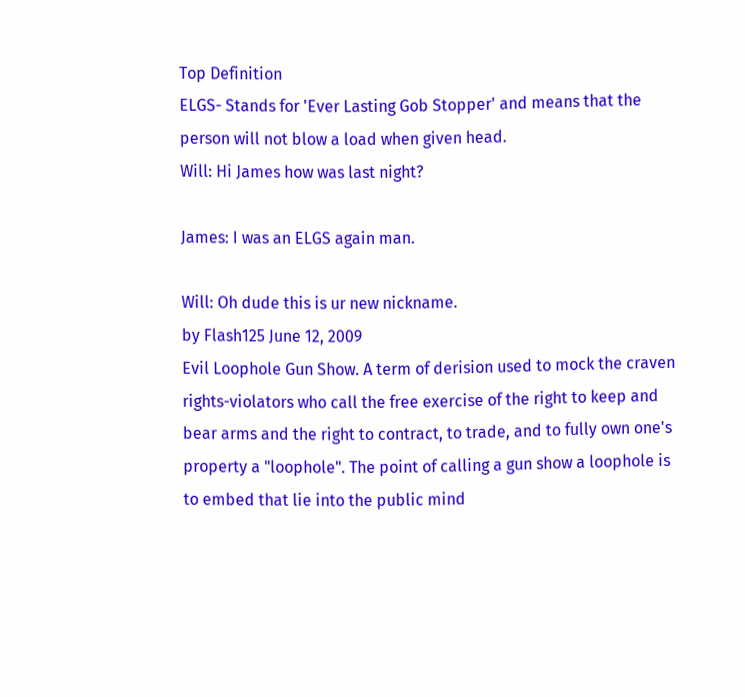Top Definition
ELGS- Stands for 'Ever Lasting Gob Stopper' and means that the person will not blow a load when given head.
Will: Hi James how was last night?

James: I was an ELGS again man.

Will: Oh dude this is ur new nickname.
by Flash125 June 12, 2009
Evil Loophole Gun Show. A term of derision used to mock the craven rights-violators who call the free exercise of the right to keep and bear arms and the right to contract, to trade, and to fully own one's property a "loophole". The point of calling a gun show a loophole is to embed that lie into the public mind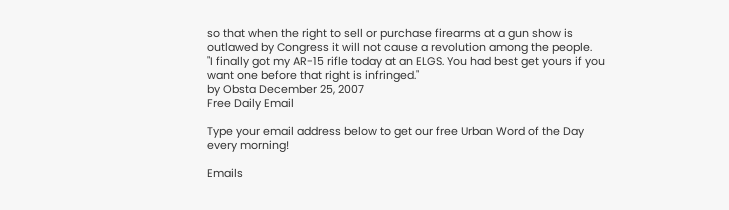so that when the right to sell or purchase firearms at a gun show is outlawed by Congress it will not cause a revolution among the people.
"I finally got my AR-15 rifle today at an ELGS. You had best get yours if you want one before that right is infringed."
by Obsta December 25, 2007
Free Daily Email

Type your email address below to get our free Urban Word of the Day every morning!

Emails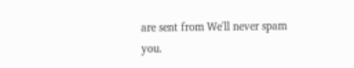are sent from We'll never spam you.